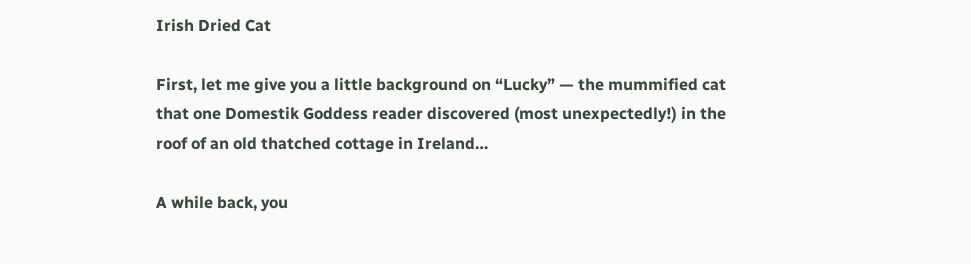Irish Dried Cat

First, let me give you a little background on “Lucky” — the mummified cat that one Domestik Goddess reader discovered (most unexpectedly!) in the roof of an old thatched cottage in Ireland…

A while back, you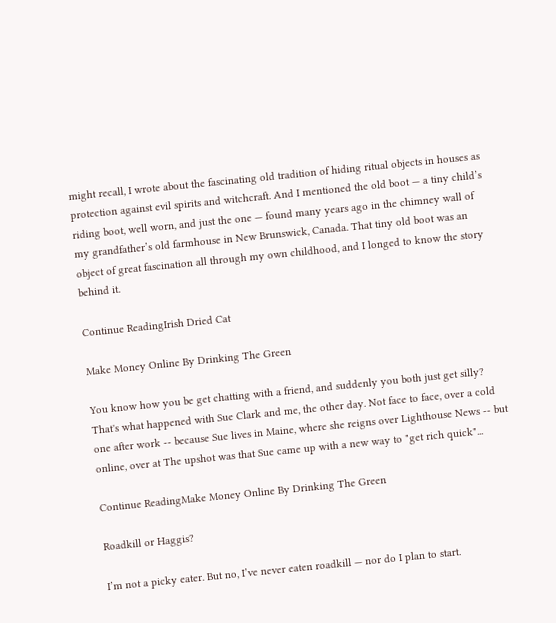might recall, I wrote about the fascinating old tradition of hiding ritual objects in houses as protection against evil spirits and witchcraft. And I mentioned the old boot — a tiny child’s riding boot, well worn, and just the one — found many years ago in the chimney wall of my grandfather’s old farmhouse in New Brunswick, Canada. That tiny old boot was an object of great fascination all through my own childhood, and I longed to know the story behind it.

Continue ReadingIrish Dried Cat

Make Money Online By Drinking The Green

You know how you be get chatting with a friend, and suddenly you both just get silly? That's what happened with Sue Clark and me, the other day. Not face to face, over a cold one after work -- because Sue lives in Maine, where she reigns over Lighthouse News -- but online, over at The upshot was that Sue came up with a new way to "get rich quick"...

Continue ReadingMake Money Online By Drinking The Green

Roadkill or Haggis?

I’m not a picky eater. But no, I’ve never eaten roadkill — nor do I plan to start.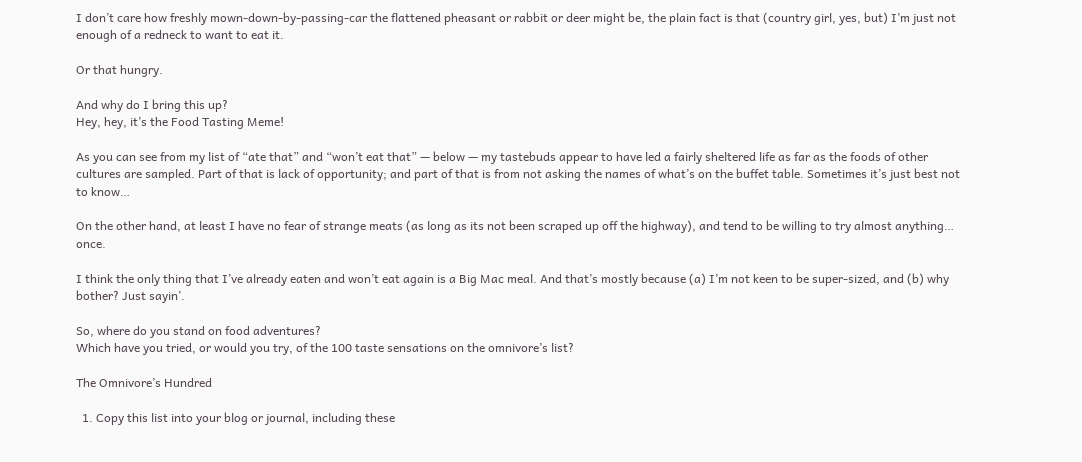I don’t care how freshly mown-down-by-passing-car the flattened pheasant or rabbit or deer might be, the plain fact is that (country girl, yes, but) I’m just not enough of a redneck to want to eat it.

Or that hungry.

And why do I bring this up?
Hey, hey, it’s the Food Tasting Meme!

As you can see from my list of “ate that” and “won’t eat that” — below — my tastebuds appear to have led a fairly sheltered life as far as the foods of other cultures are sampled. Part of that is lack of opportunity; and part of that is from not asking the names of what’s on the buffet table. Sometimes it’s just best not to know…

On the other hand, at least I have no fear of strange meats (as long as its not been scraped up off the highway), and tend to be willing to try almost anything… once.

I think the only thing that I’ve already eaten and won’t eat again is a Big Mac meal. And that’s mostly because (a) I’m not keen to be super-sized, and (b) why bother? Just sayin’.

So, where do you stand on food adventures?
Which have you tried, or would you try, of the 100 taste sensations on the omnivore’s list?

The Omnivore’s Hundred

  1. Copy this list into your blog or journal, including these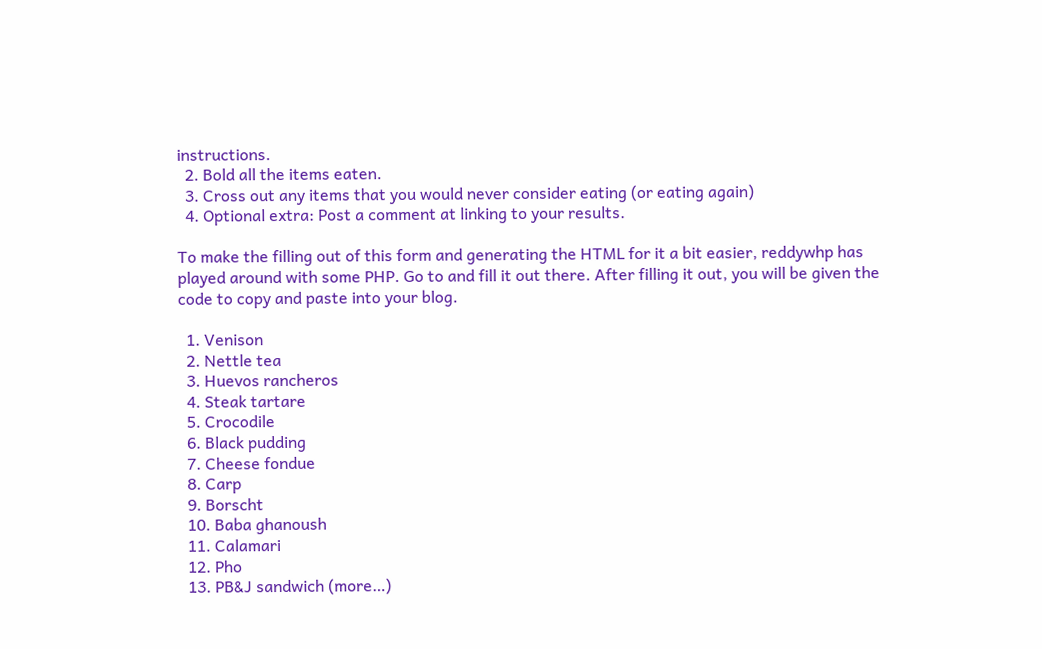instructions.
  2. Bold all the items eaten.
  3. Cross out any items that you would never consider eating (or eating again)
  4. Optional extra: Post a comment at linking to your results.

To make the filling out of this form and generating the HTML for it a bit easier, reddywhp has played around with some PHP. Go to and fill it out there. After filling it out, you will be given the code to copy and paste into your blog.

  1. Venison
  2. Nettle tea
  3. Huevos rancheros
  4. Steak tartare
  5. Crocodile
  6. Black pudding
  7. Cheese fondue
  8. Carp
  9. Borscht
  10. Baba ghanoush
  11. Calamari
  12. Pho
  13. PB&J sandwich (more…)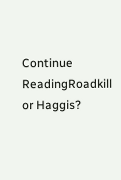Continue ReadingRoadkill or Haggis?